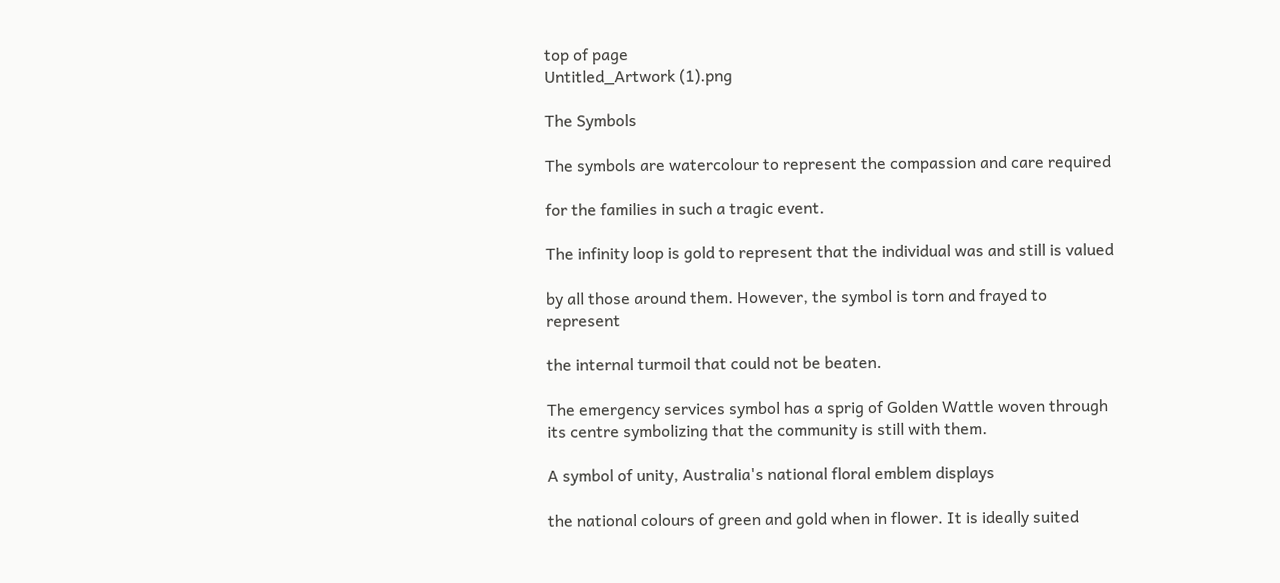top of page
Untitled_Artwork (1).png

The Symbols

The symbols are watercolour to represent the compassion and care required

for the families in such a tragic event.

The infinity loop is gold to represent that the individual was and still is valued

by all those around them. However, the symbol is torn and frayed to represent

the internal turmoil that could not be beaten.

The emergency services symbol has a sprig of Golden Wattle woven through its centre symbolizing that the community is still with them.

A symbol of unity, Australia's national floral emblem displays

the national colours of green and gold when in flower. It is ideally suited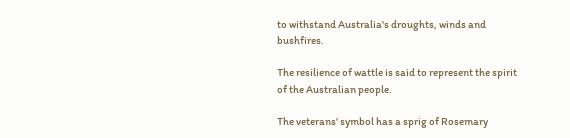to withstand Australia's droughts, winds and bushfires.

The resilience of wattle is said to represent the spirit of the Australian people.

The veterans' symbol has a sprig of Rosemary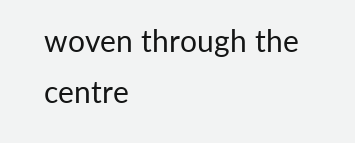woven through the centre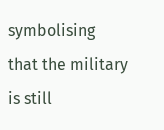symbolising that the military is still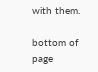with them.

bottom of page